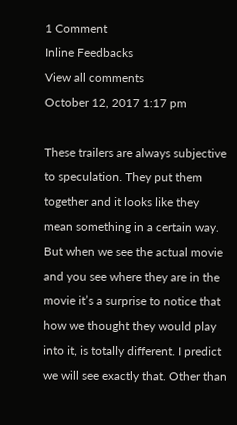1 Comment
Inline Feedbacks
View all comments
October 12, 2017 1:17 pm

These trailers are always subjective to speculation. They put them together and it looks like they mean something in a certain way. But when we see the actual movie and you see where they are in the movie it’s a surprise to notice that how we thought they would play into it, is totally different. I predict we will see exactly that. Other than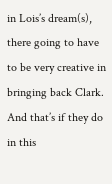in Lois’s dream(s), there going to have to be very creative in bringing back Clark. And that’s if they do in this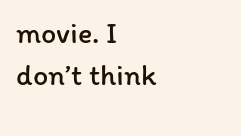movie. I don’t think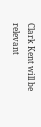Clark Kent will be relevant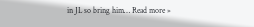in JL so bring him… Read more »